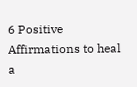6 Positive Affirmations to heal a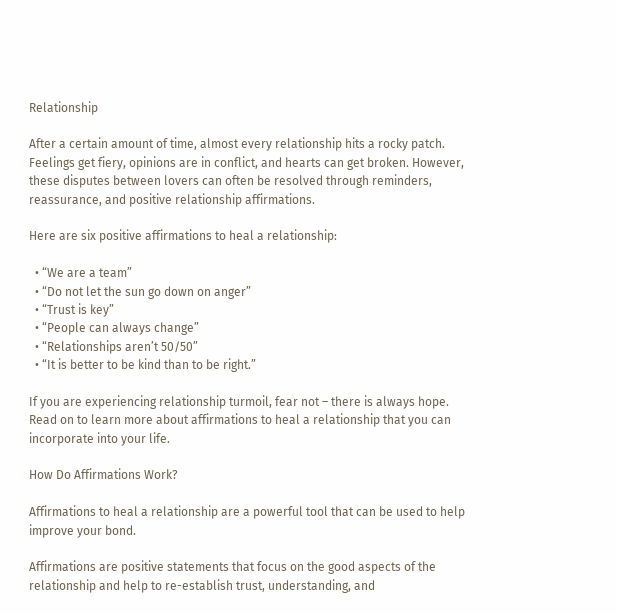Relationship

After a certain amount of time, almost every relationship hits a rocky patch. Feelings get fiery, opinions are in conflict, and hearts can get broken. However, these disputes between lovers can often be resolved through reminders, reassurance, and positive relationship affirmations.

Here are six positive affirmations to heal a relationship:

  • “We are a team”
  • “Do not let the sun go down on anger”
  • “Trust is key”
  • “People can always change”
  • “Relationships aren’t 50/50”
  • “It is better to be kind than to be right.”

If you are experiencing relationship turmoil, fear not – there is always hope. Read on to learn more about affirmations to heal a relationship that you can incorporate into your life.

How Do Affirmations Work?

Affirmations to heal a relationship are a powerful tool that can be used to help improve your bond.

Affirmations are positive statements that focus on the good aspects of the relationship and help to re-establish trust, understanding, and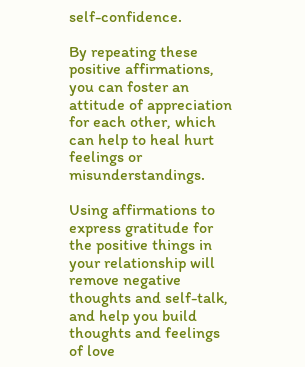self-confidence.

By repeating these positive affirmations, you can foster an attitude of appreciation for each other, which can help to heal hurt feelings or misunderstandings.

Using affirmations to express gratitude for the positive things in your relationship will remove negative thoughts and self-talk, and help you build thoughts and feelings of love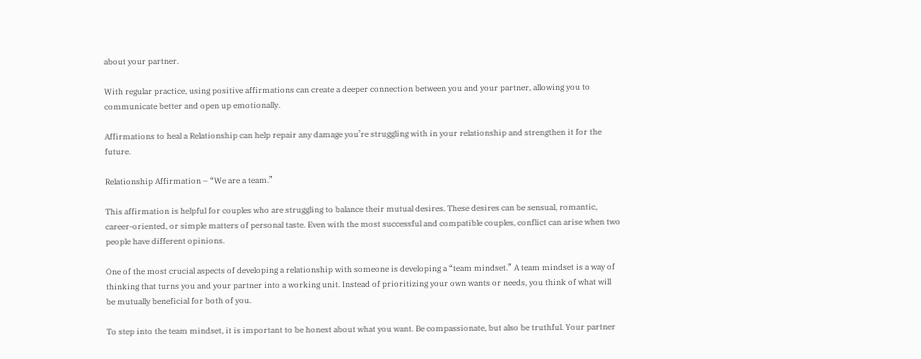about your partner.

With regular practice, using positive affirmations can create a deeper connection between you and your partner, allowing you to communicate better and open up emotionally.

Affirmations to heal a Relationship can help repair any damage you’re struggling with in your relationship and strengthen it for the future.

Relationship Affirmation – “We are a team.”

This affirmation is helpful for couples who are struggling to balance their mutual desires. These desires can be sensual, romantic, career-oriented, or simple matters of personal taste. Even with the most successful and compatible couples, conflict can arise when two people have different opinions.

One of the most crucial aspects of developing a relationship with someone is developing a “team mindset.” A team mindset is a way of thinking that turns you and your partner into a working unit. Instead of prioritizing your own wants or needs, you think of what will be mutually beneficial for both of you.

To step into the team mindset, it is important to be honest about what you want. Be compassionate, but also be truthful. Your partner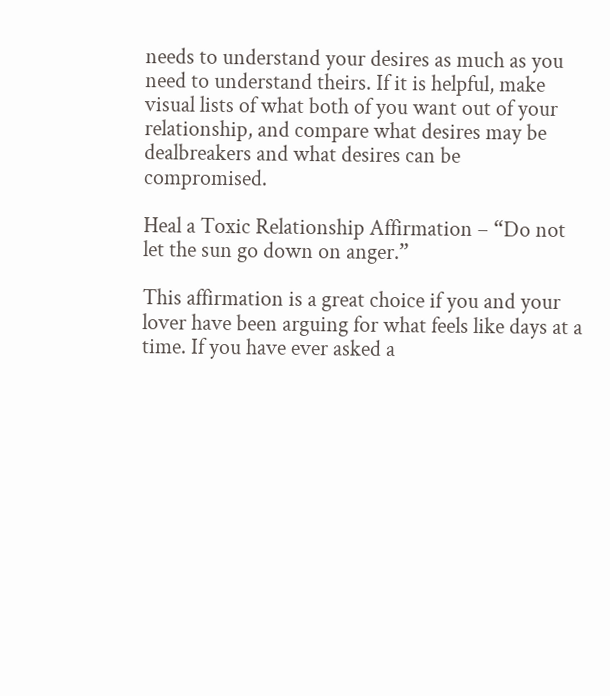needs to understand your desires as much as you need to understand theirs. If it is helpful, make visual lists of what both of you want out of your relationship, and compare what desires may be dealbreakers and what desires can be compromised.

Heal a Toxic Relationship Affirmation – “Do not let the sun go down on anger.”

This affirmation is a great choice if you and your lover have been arguing for what feels like days at a time. If you have ever asked a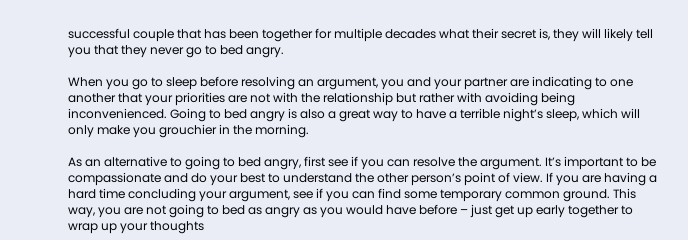successful couple that has been together for multiple decades what their secret is, they will likely tell you that they never go to bed angry.

When you go to sleep before resolving an argument, you and your partner are indicating to one another that your priorities are not with the relationship but rather with avoiding being inconvenienced. Going to bed angry is also a great way to have a terrible night’s sleep, which will only make you grouchier in the morning.

As an alternative to going to bed angry, first see if you can resolve the argument. It’s important to be compassionate and do your best to understand the other person’s point of view. If you are having a hard time concluding your argument, see if you can find some temporary common ground. This way, you are not going to bed as angry as you would have before – just get up early together to wrap up your thoughts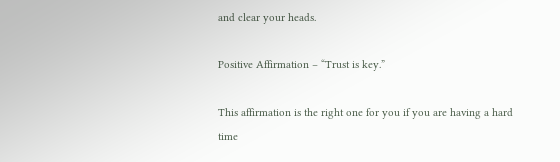and clear your heads.

Positive Affirmation – “Trust is key.”

This affirmation is the right one for you if you are having a hard time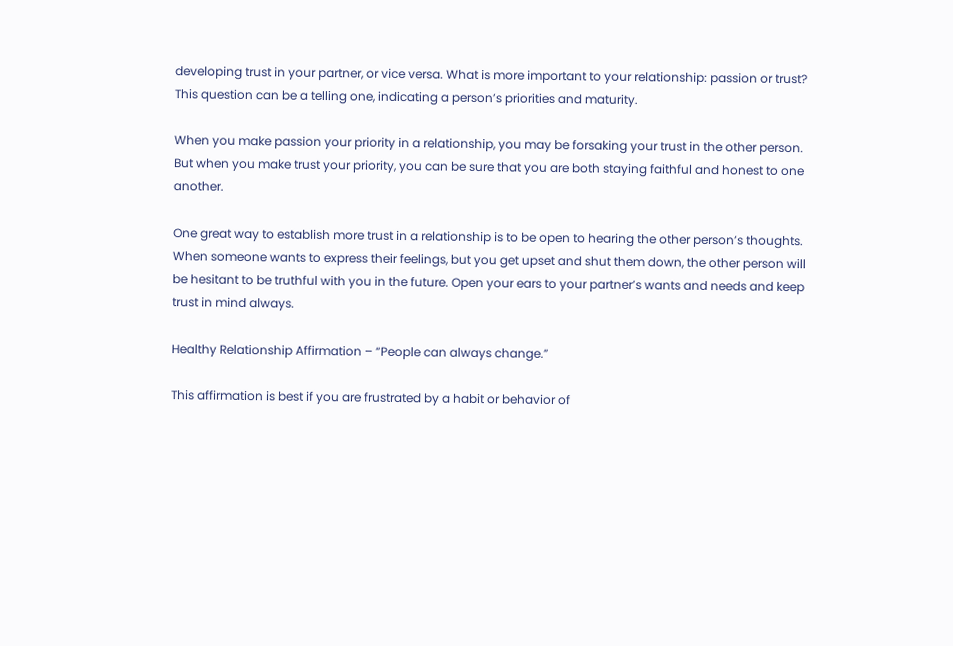developing trust in your partner, or vice versa. What is more important to your relationship: passion or trust? This question can be a telling one, indicating a person’s priorities and maturity.

When you make passion your priority in a relationship, you may be forsaking your trust in the other person. But when you make trust your priority, you can be sure that you are both staying faithful and honest to one another.

One great way to establish more trust in a relationship is to be open to hearing the other person’s thoughts. When someone wants to express their feelings, but you get upset and shut them down, the other person will be hesitant to be truthful with you in the future. Open your ears to your partner’s wants and needs and keep trust in mind always.

Healthy Relationship Affirmation – “People can always change.”

This affirmation is best if you are frustrated by a habit or behavior of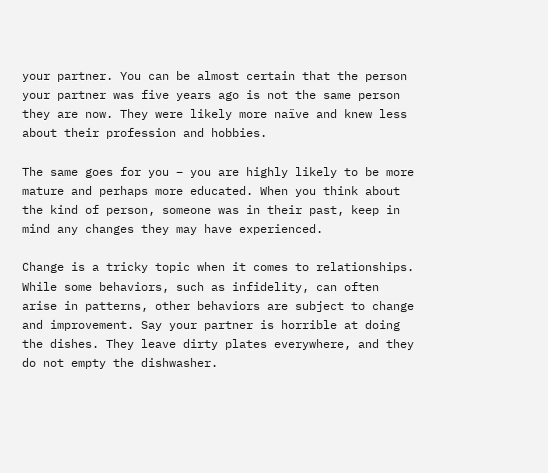your partner. You can be almost certain that the person your partner was five years ago is not the same person they are now. They were likely more naïve and knew less about their profession and hobbies.

The same goes for you – you are highly likely to be more mature and perhaps more educated. When you think about the kind of person, someone was in their past, keep in mind any changes they may have experienced.

Change is a tricky topic when it comes to relationships. While some behaviors, such as infidelity, can often arise in patterns, other behaviors are subject to change and improvement. Say your partner is horrible at doing the dishes. They leave dirty plates everywhere, and they do not empty the dishwasher.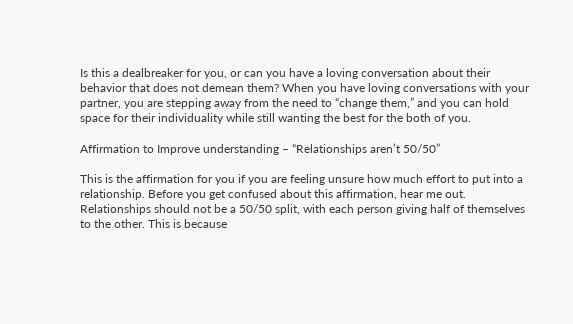Is this a dealbreaker for you, or can you have a loving conversation about their behavior that does not demean them? When you have loving conversations with your partner, you are stepping away from the need to “change them,” and you can hold space for their individuality while still wanting the best for the both of you.

Affirmation to Improve understanding – “Relationships aren’t 50/50”

This is the affirmation for you if you are feeling unsure how much effort to put into a relationship. Before you get confused about this affirmation, hear me out. Relationships should not be a 50/50 split, with each person giving half of themselves to the other. This is because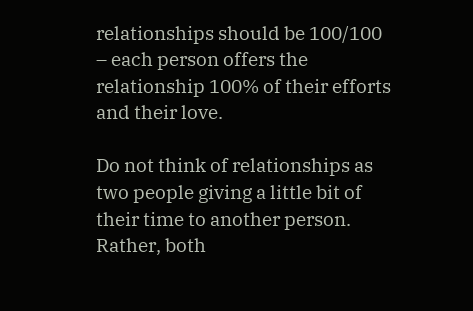relationships should be 100/100 – each person offers the relationship 100% of their efforts and their love.

Do not think of relationships as two people giving a little bit of their time to another person. Rather, both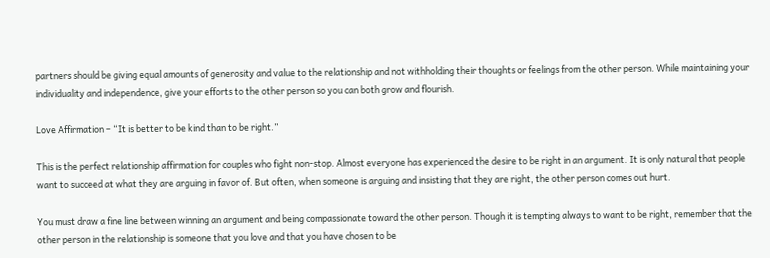partners should be giving equal amounts of generosity and value to the relationship and not withholding their thoughts or feelings from the other person. While maintaining your individuality and independence, give your efforts to the other person so you can both grow and flourish.

Love Affirmation – “It is better to be kind than to be right.”

This is the perfect relationship affirmation for couples who fight non-stop. Almost everyone has experienced the desire to be right in an argument. It is only natural that people want to succeed at what they are arguing in favor of. But often, when someone is arguing and insisting that they are right, the other person comes out hurt.

You must draw a fine line between winning an argument and being compassionate toward the other person. Though it is tempting always to want to be right, remember that the other person in the relationship is someone that you love and that you have chosen to be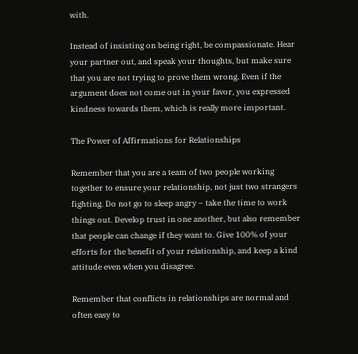with.

Instead of insisting on being right, be compassionate. Hear your partner out, and speak your thoughts, but make sure that you are not trying to prove them wrong. Even if the argument does not come out in your favor, you expressed kindness towards them, which is really more important.

The Power of Affirmations for Relationships

Remember that you are a team of two people working together to ensure your relationship, not just two strangers fighting. Do not go to sleep angry – take the time to work things out. Develop trust in one another, but also remember that people can change if they want to. Give 100% of your efforts for the benefit of your relationship, and keep a kind attitude even when you disagree.

Remember that conflicts in relationships are normal and often easy to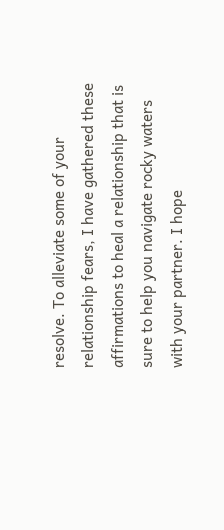resolve. To alleviate some of your relationship fears, I have gathered these affirmations to heal a relationship that is sure to help you navigate rocky waters with your partner. I hope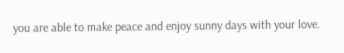you are able to make peace and enjoy sunny days with your love.